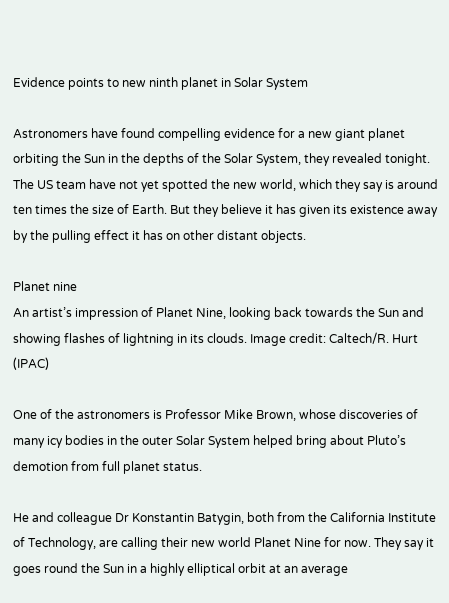Evidence points to new ninth planet in Solar System

Astronomers have found compelling evidence for a new giant planet orbiting the Sun in the depths of the Solar System, they revealed tonight. The US team have not yet spotted the new world, which they say is around ten times the size of Earth. But they believe it has given its existence away by the pulling effect it has on other distant objects.

Planet nine
An artist’s impression of Planet Nine, looking back towards the Sun and showing flashes of lightning in its clouds. Image credit: Caltech/R. Hurt (IPAC)

One of the astronomers is Professor Mike Brown, whose discoveries of many icy bodies in the outer Solar System helped bring about Pluto’s demotion from full planet status.

He and colleague Dr Konstantin Batygin, both from the California Institute of Technology, are calling their new world Planet Nine for now. They say it goes round the Sun in a highly elliptical orbit at an average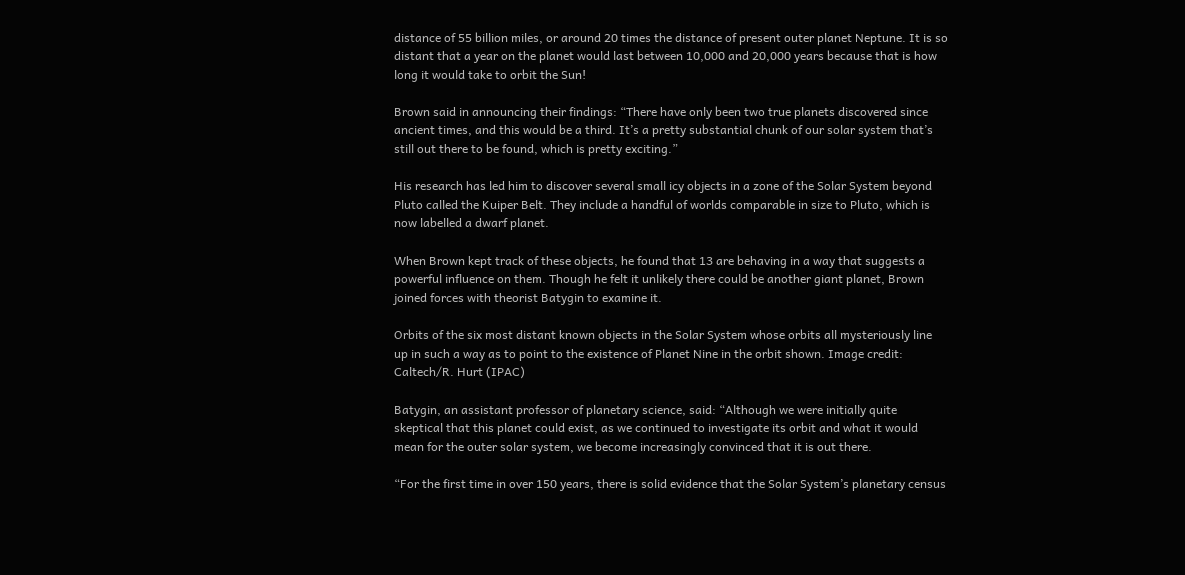distance of 55 billion miles, or around 20 times the distance of present outer planet Neptune. It is so distant that a year on the planet would last between 10,000 and 20,000 years because that is how long it would take to orbit the Sun!

Brown said in announcing their findings: “There have only been two true planets discovered since ancient times, and this would be a third. It’s a pretty substantial chunk of our solar system that’s still out there to be found, which is pretty exciting.”

His research has led him to discover several small icy objects in a zone of the Solar System beyond Pluto called the Kuiper Belt. They include a handful of worlds comparable in size to Pluto, which is now labelled a dwarf planet.

When Brown kept track of these objects, he found that 13 are behaving in a way that suggests a powerful influence on them. Though he felt it unlikely there could be another giant planet, Brown joined forces with theorist Batygin to examine it.

Orbits of the six most distant known objects in the Solar System whose orbits all mysteriously line up in such a way as to point to the existence of Planet Nine in the orbit shown. Image credit: Caltech/R. Hurt (IPAC)

Batygin, an assistant professor of planetary science, said: “Although we were initially quite skeptical that this planet could exist, as we continued to investigate its orbit and what it would mean for the outer solar system, we become increasingly convinced that it is out there.

“For the first time in over 150 years, there is solid evidence that the Solar System’s planetary census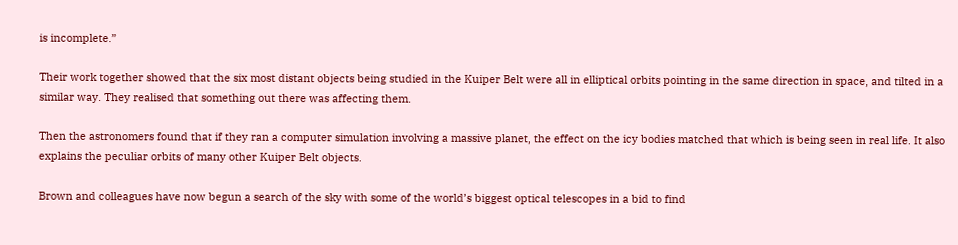is incomplete.”

Their work together showed that the six most distant objects being studied in the Kuiper Belt were all in elliptical orbits pointing in the same direction in space, and tilted in a similar way. They realised that something out there was affecting them.

Then the astronomers found that if they ran a computer simulation involving a massive planet, the effect on the icy bodies matched that which is being seen in real life. It also explains the peculiar orbits of many other Kuiper Belt objects.

Brown and colleagues have now begun a search of the sky with some of the world’s biggest optical telescopes in a bid to find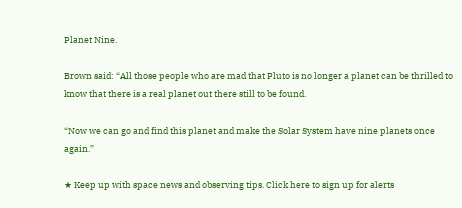Planet Nine.

Brown said: “All those people who are mad that Pluto is no longer a planet can be thrilled to know that there is a real planet out there still to be found.

“Now we can go and find this planet and make the Solar System have nine planets once again.”

★ Keep up with space news and observing tips. Click here to sign up for alerts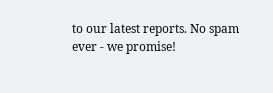to our latest reports. No spam ever - we promise!